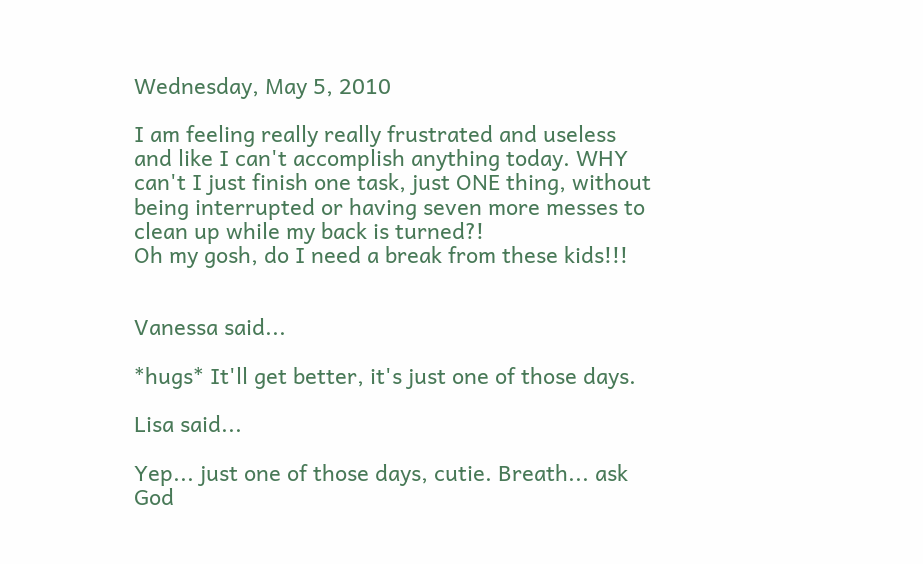Wednesday, May 5, 2010

I am feeling really really frustrated and useless and like I can't accomplish anything today. WHY can't I just finish one task, just ONE thing, without being interrupted or having seven more messes to clean up while my back is turned?!
Oh my gosh, do I need a break from these kids!!!


Vanessa said...

*hugs* It'll get better, it's just one of those days.

Lisa said...

Yep... just one of those days, cutie. Breath... ask God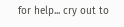for help... cry out to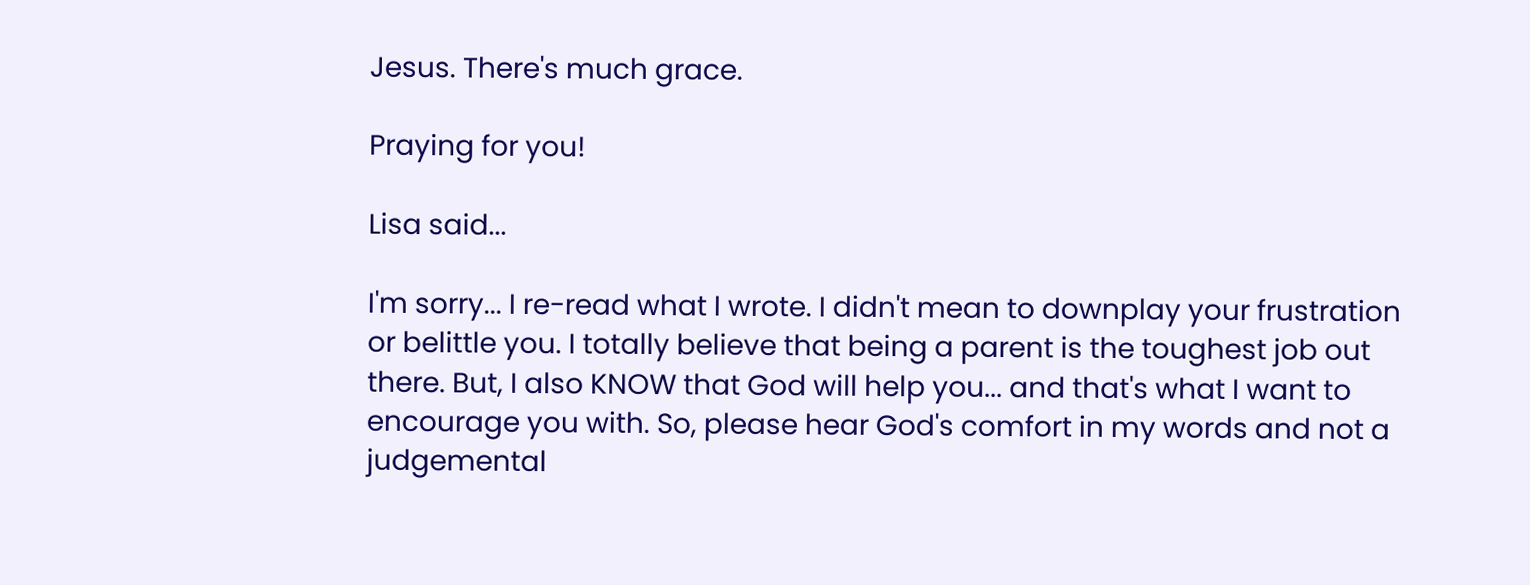Jesus. There's much grace.

Praying for you!

Lisa said...

I'm sorry... I re-read what I wrote. I didn't mean to downplay your frustration or belittle you. I totally believe that being a parent is the toughest job out there. But, I also KNOW that God will help you... and that's what I want to encourage you with. So, please hear God's comfort in my words and not a judgemental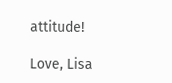attitude!

Love, Lisa